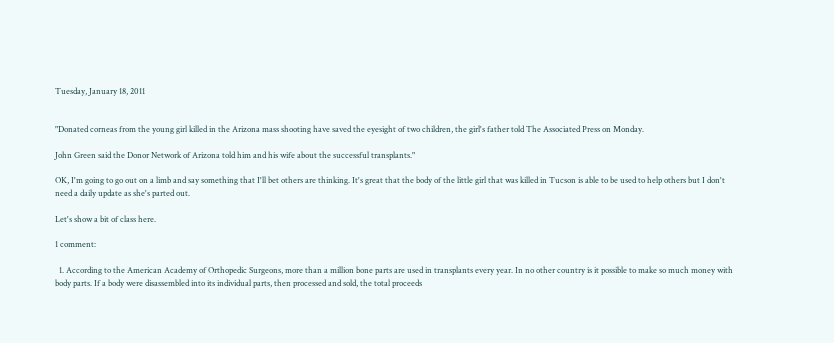Tuesday, January 18, 2011


"Donated corneas from the young girl killed in the Arizona mass shooting have saved the eyesight of two children, the girl's father told The Associated Press on Monday.

John Green said the Donor Network of Arizona told him and his wife about the successful transplants."

OK, I'm going to go out on a limb and say something that I'll bet others are thinking. It's great that the body of the little girl that was killed in Tucson is able to be used to help others but I don't need a daily update as she's parted out.

Let's show a bit of class here.

1 comment:

  1. According to the American Academy of Orthopedic Surgeons, more than a million bone parts are used in transplants every year. In no other country is it possible to make so much money with body parts. If a body were disassembled into its individual parts, then processed and sold, the total proceeds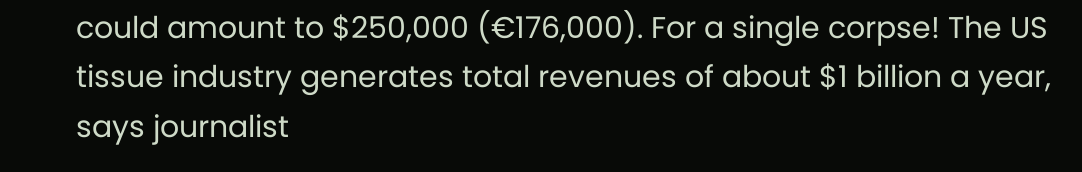could amount to $250,000 (€176,000). For a single corpse! The US tissue industry generates total revenues of about $1 billion a year, says journalist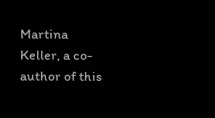Martina Keller, a co-author of this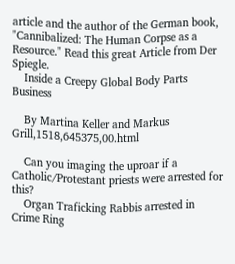article and the author of the German book, "Cannibalized: The Human Corpse as a Resource." Read this great Article from Der Spiegle.
    Inside a Creepy Global Body Parts Business

    By Martina Keller and Markus Grill,1518,645375,00.html

    Can you imaging the uproar if a Catholic/Protestant priests were arrested for this?
    Organ Traficking Rabbis arrested in Crime Ring